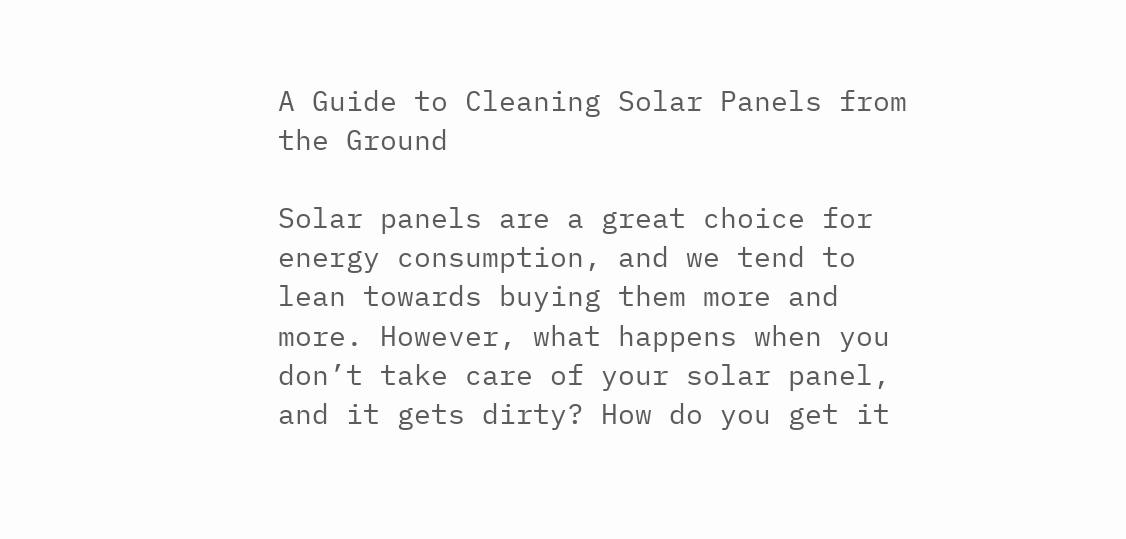A Guide to Cleaning Solar Panels from the Ground

Solar panels are a great choice for energy consumption, and we tend to lean towards buying them more and more. However, what happens when you don’t take care of your solar panel, and it gets dirty? How do you get it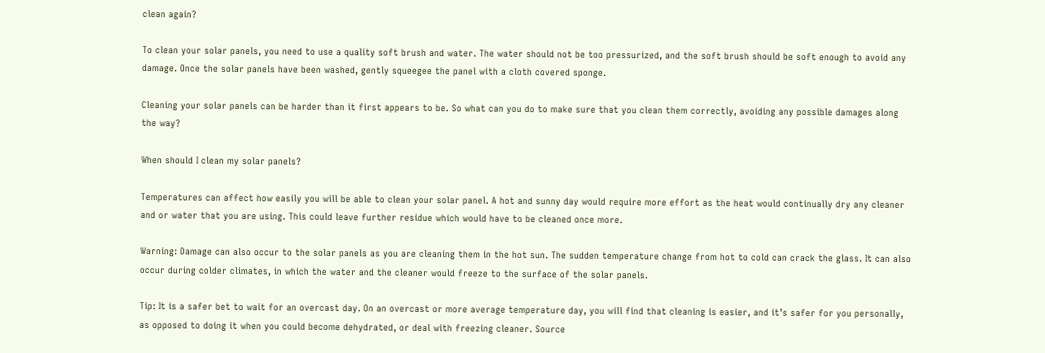clean again?

To clean your solar panels, you need to use a quality soft brush and water. The water should not be too pressurized, and the soft brush should be soft enough to avoid any damage. Once the solar panels have been washed, gently squeegee the panel with a cloth covered sponge.

Cleaning your solar panels can be harder than it first appears to be. So what can you do to make sure that you clean them correctly, avoiding any possible damages along the way?

When should I clean my solar panels?

Temperatures can affect how easily you will be able to clean your solar panel. A hot and sunny day would require more effort as the heat would continually dry any cleaner and or water that you are using. This could leave further residue which would have to be cleaned once more.

Warning: Damage can also occur to the solar panels as you are cleaning them in the hot sun. The sudden temperature change from hot to cold can crack the glass. It can also occur during colder climates, in which the water and the cleaner would freeze to the surface of the solar panels.

Tip: It is a safer bet to wait for an overcast day. On an overcast or more average temperature day, you will find that cleaning is easier, and it’s safer for you personally, as opposed to doing it when you could become dehydrated, or deal with freezing cleaner. Source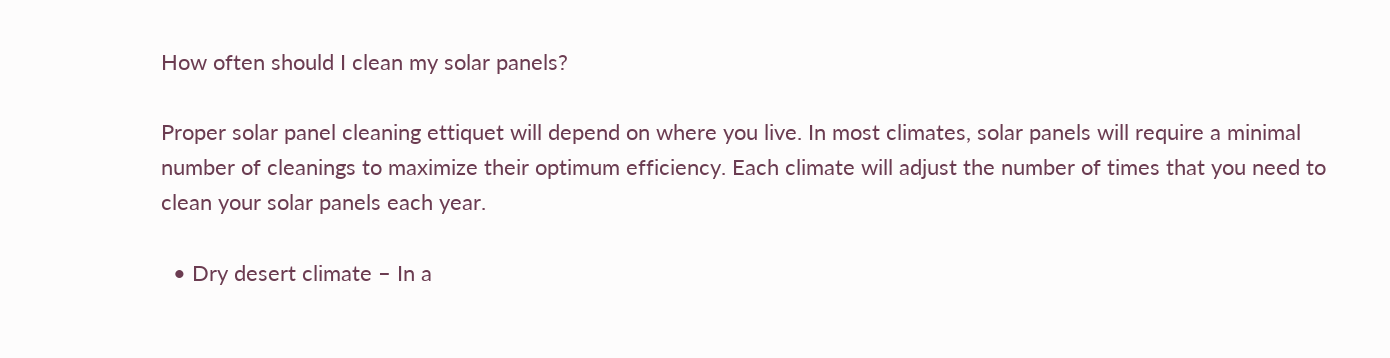How often should I clean my solar panels?

Proper solar panel cleaning ettiquet will depend on where you live. In most climates, solar panels will require a minimal number of cleanings to maximize their optimum efficiency. Each climate will adjust the number of times that you need to clean your solar panels each year.

  • Dry desert climate – In a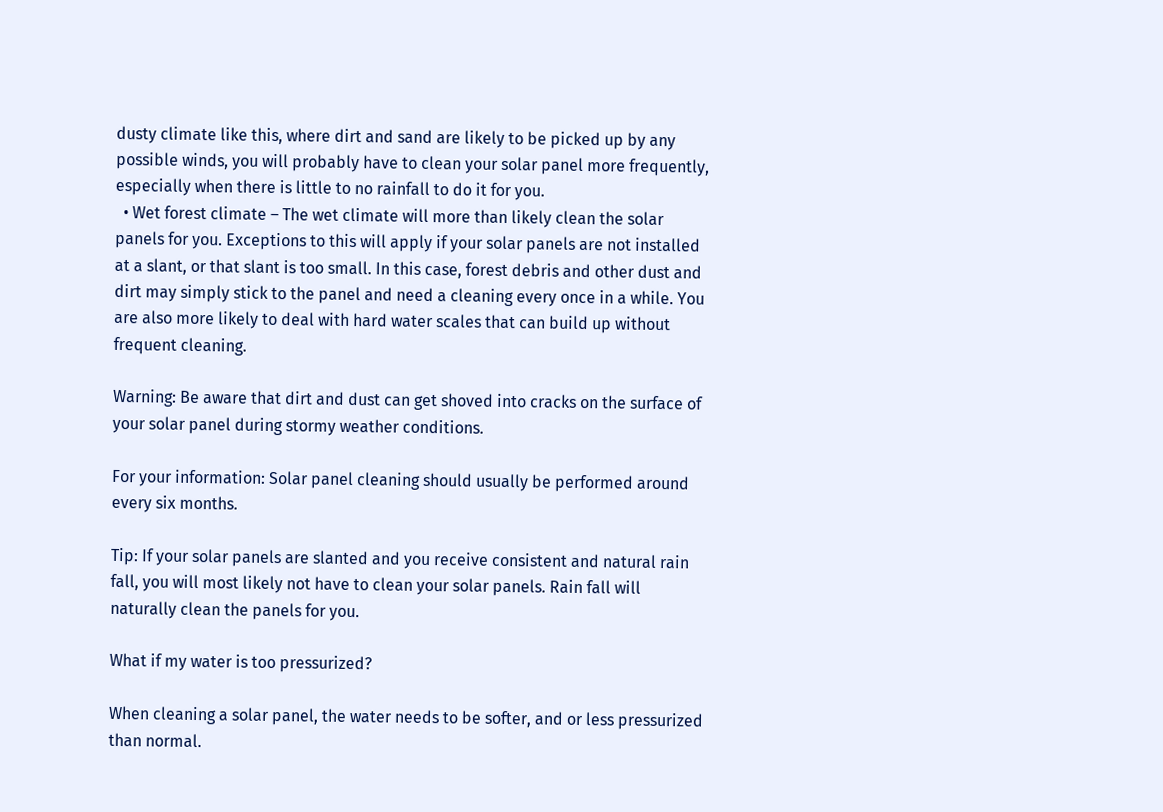dusty climate like this, where dirt and sand are likely to be picked up by any possible winds, you will probably have to clean your solar panel more frequently, especially when there is little to no rainfall to do it for you.
  • Wet forest climate – The wet climate will more than likely clean the solar panels for you. Exceptions to this will apply if your solar panels are not installed at a slant, or that slant is too small. In this case, forest debris and other dust and dirt may simply stick to the panel and need a cleaning every once in a while. You are also more likely to deal with hard water scales that can build up without frequent cleaning.

Warning: Be aware that dirt and dust can get shoved into cracks on the surface of your solar panel during stormy weather conditions.

For your information: Solar panel cleaning should usually be performed around every six months.

Tip: If your solar panels are slanted and you receive consistent and natural rain fall, you will most likely not have to clean your solar panels. Rain fall will naturally clean the panels for you.

What if my water is too pressurized?

When cleaning a solar panel, the water needs to be softer, and or less pressurized than normal.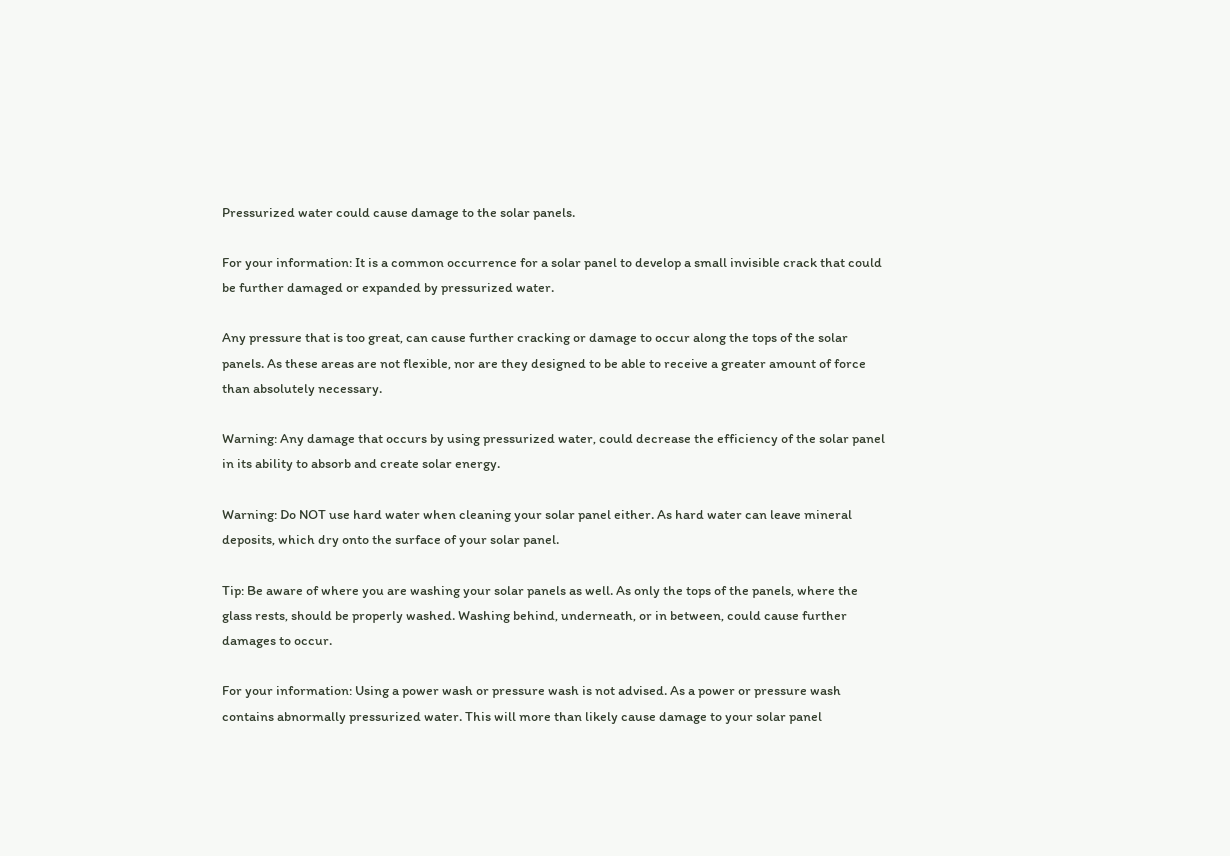Pressurized water could cause damage to the solar panels.

For your information: It is a common occurrence for a solar panel to develop a small invisible crack that could be further damaged or expanded by pressurized water.

Any pressure that is too great, can cause further cracking or damage to occur along the tops of the solar panels. As these areas are not flexible, nor are they designed to be able to receive a greater amount of force than absolutely necessary.

Warning: Any damage that occurs by using pressurized water, could decrease the efficiency of the solar panel in its ability to absorb and create solar energy.

Warning: Do NOT use hard water when cleaning your solar panel either. As hard water can leave mineral deposits, which dry onto the surface of your solar panel.

Tip: Be aware of where you are washing your solar panels as well. As only the tops of the panels, where the glass rests, should be properly washed. Washing behind, underneath, or in between, could cause further damages to occur.

For your information: Using a power wash or pressure wash is not advised. As a power or pressure wash contains abnormally pressurized water. This will more than likely cause damage to your solar panel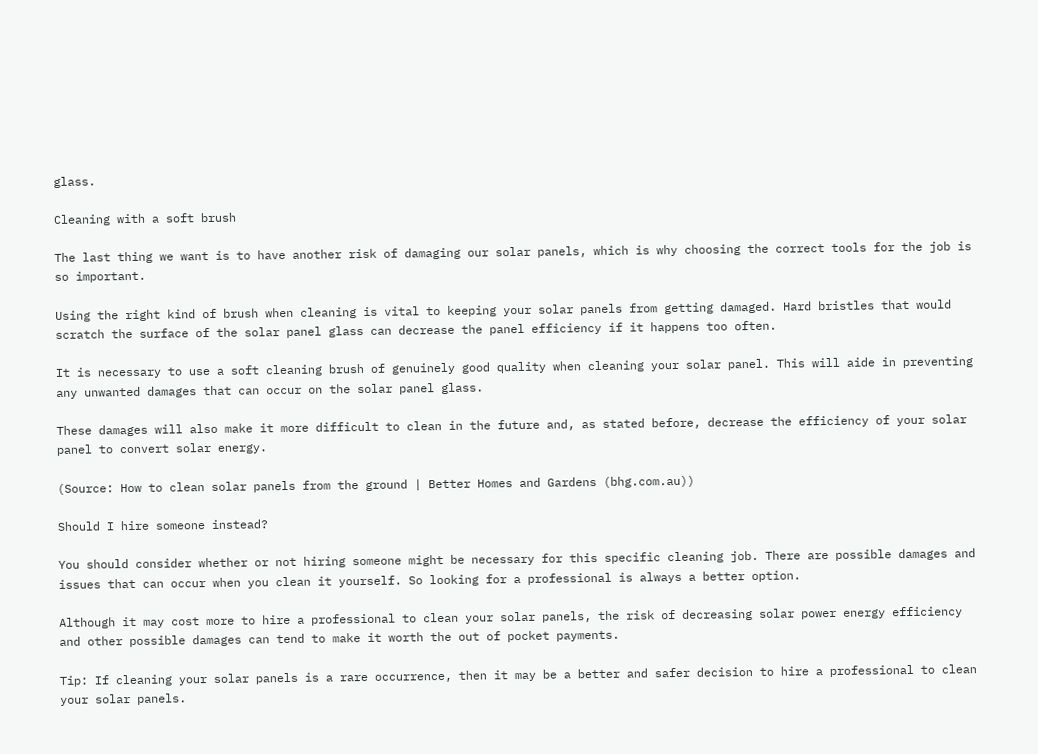glass.

Cleaning with a soft brush

The last thing we want is to have another risk of damaging our solar panels, which is why choosing the correct tools for the job is so important.

Using the right kind of brush when cleaning is vital to keeping your solar panels from getting damaged. Hard bristles that would scratch the surface of the solar panel glass can decrease the panel efficiency if it happens too often.

It is necessary to use a soft cleaning brush of genuinely good quality when cleaning your solar panel. This will aide in preventing any unwanted damages that can occur on the solar panel glass.

These damages will also make it more difficult to clean in the future and, as stated before, decrease the efficiency of your solar panel to convert solar energy.

(Source: How to clean solar panels from the ground | Better Homes and Gardens (bhg.com.au))

Should I hire someone instead?

You should consider whether or not hiring someone might be necessary for this specific cleaning job. There are possible damages and issues that can occur when you clean it yourself. So looking for a professional is always a better option.

Although it may cost more to hire a professional to clean your solar panels, the risk of decreasing solar power energy efficiency and other possible damages can tend to make it worth the out of pocket payments.

Tip: If cleaning your solar panels is a rare occurrence, then it may be a better and safer decision to hire a professional to clean your solar panels.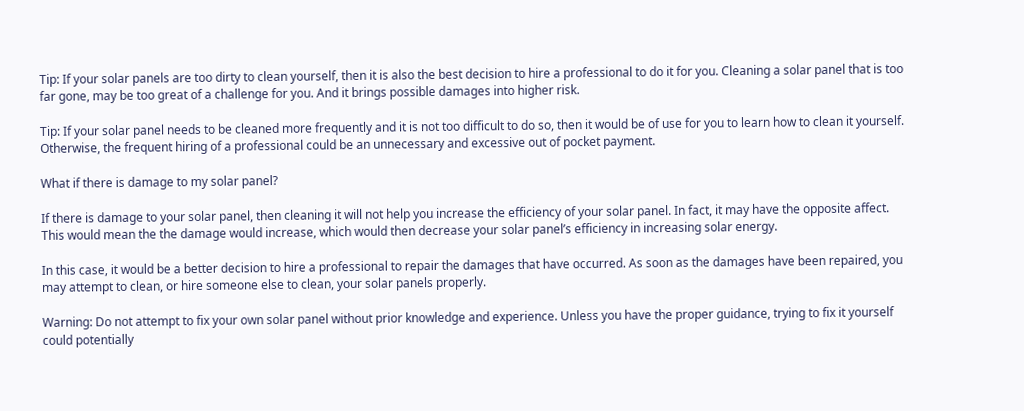Tip: If your solar panels are too dirty to clean yourself, then it is also the best decision to hire a professional to do it for you. Cleaning a solar panel that is too far gone, may be too great of a challenge for you. And it brings possible damages into higher risk.

Tip: If your solar panel needs to be cleaned more frequently and it is not too difficult to do so, then it would be of use for you to learn how to clean it yourself. Otherwise, the frequent hiring of a professional could be an unnecessary and excessive out of pocket payment.

What if there is damage to my solar panel?

If there is damage to your solar panel, then cleaning it will not help you increase the efficiency of your solar panel. In fact, it may have the opposite affect. This would mean the the damage would increase, which would then decrease your solar panel’s efficiency in increasing solar energy.

In this case, it would be a better decision to hire a professional to repair the damages that have occurred. As soon as the damages have been repaired, you may attempt to clean, or hire someone else to clean, your solar panels properly.

Warning: Do not attempt to fix your own solar panel without prior knowledge and experience. Unless you have the proper guidance, trying to fix it yourself could potentially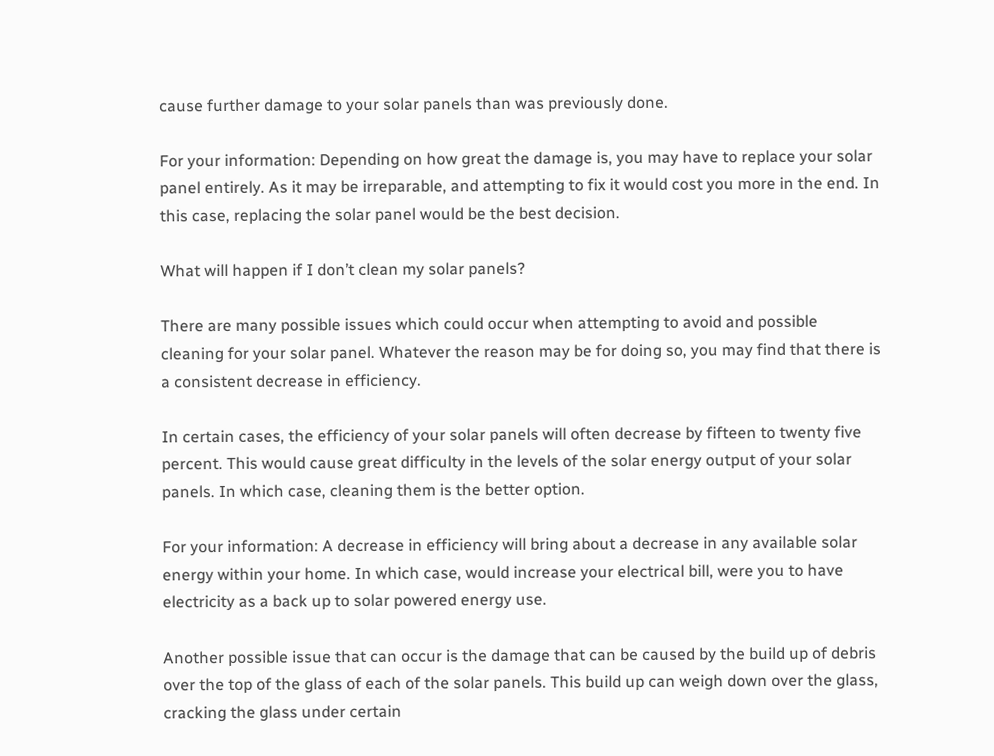cause further damage to your solar panels than was previously done.

For your information: Depending on how great the damage is, you may have to replace your solar panel entirely. As it may be irreparable, and attempting to fix it would cost you more in the end. In this case, replacing the solar panel would be the best decision.

What will happen if I don’t clean my solar panels?

There are many possible issues which could occur when attempting to avoid and possible cleaning for your solar panel. Whatever the reason may be for doing so, you may find that there is a consistent decrease in efficiency.

In certain cases, the efficiency of your solar panels will often decrease by fifteen to twenty five percent. This would cause great difficulty in the levels of the solar energy output of your solar panels. In which case, cleaning them is the better option.

For your information: A decrease in efficiency will bring about a decrease in any available solar energy within your home. In which case, would increase your electrical bill, were you to have electricity as a back up to solar powered energy use.

Another possible issue that can occur is the damage that can be caused by the build up of debris over the top of the glass of each of the solar panels. This build up can weigh down over the glass, cracking the glass under certain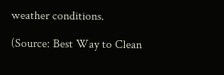weather conditions.

(Source: Best Way to Clean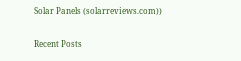Solar Panels (solarreviews.com))

Recent Posts